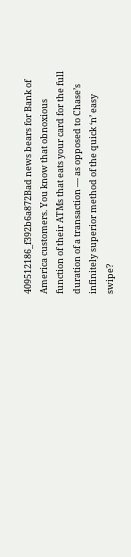409512186_f392b6a872Bad news bears for Bank of America customers. You know that obnoxious function of their ATMs that eats your card for the full duration of a transaction — as opposed to Chase’s infinitely superior method of the quick ‘n’ easy swipe?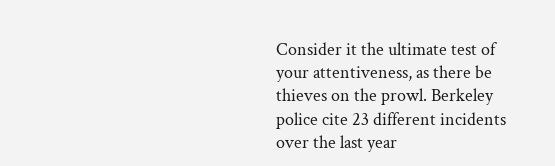Consider it the ultimate test of your attentiveness, as there be thieves on the prowl. Berkeley police cite 23 different incidents over the last year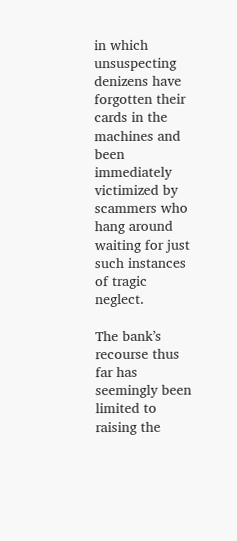in which unsuspecting denizens have forgotten their cards in the machines and been immediately victimized by scammers who hang around waiting for just such instances of tragic neglect.

The bank’s recourse thus far has seemingly been limited to raising the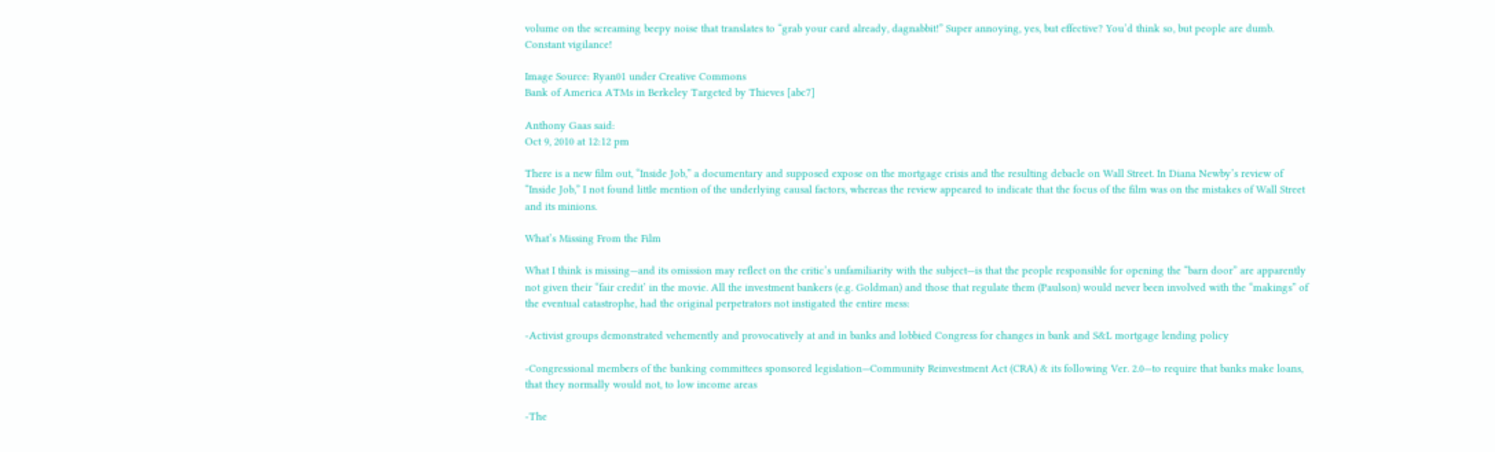volume on the screaming beepy noise that translates to “grab your card already, dagnabbit!” Super annoying, yes, but effective? You’d think so, but people are dumb. Constant vigilance!

Image Source: Ryan01 under Creative Commons
Bank of America ATMs in Berkeley Targeted by Thieves [abc7]

Anthony Gaas said:
Oct 9, 2010 at 12:12 pm

There is a new film out, “Inside Job,” a documentary and supposed expose on the mortgage crisis and the resulting debacle on Wall Street. In Diana Newby’s review of “Inside Job,” I not found little mention of the underlying causal factors, whereas the review appeared to indicate that the focus of the film was on the mistakes of Wall Street and its minions.

What’s Missing From the Film

What I think is missing—and its omission may reflect on the critic’s unfamiliarity with the subject—is that the people responsible for opening the “barn door” are apparently not given their “fair credit’ in the movie. All the investment bankers (e.g. Goldman) and those that regulate them (Paulson) would never been involved with the “makings” of the eventual catastrophe, had the original perpetrators not instigated the entire mess:

-Activist groups demonstrated vehemently and provocatively at and in banks and lobbied Congress for changes in bank and S&L mortgage lending policy

-Congressional members of the banking committees sponsored legislation—Community Reinvestment Act (CRA) & its following Ver. 2.0—to require that banks make loans, that they normally would not, to low income areas

-The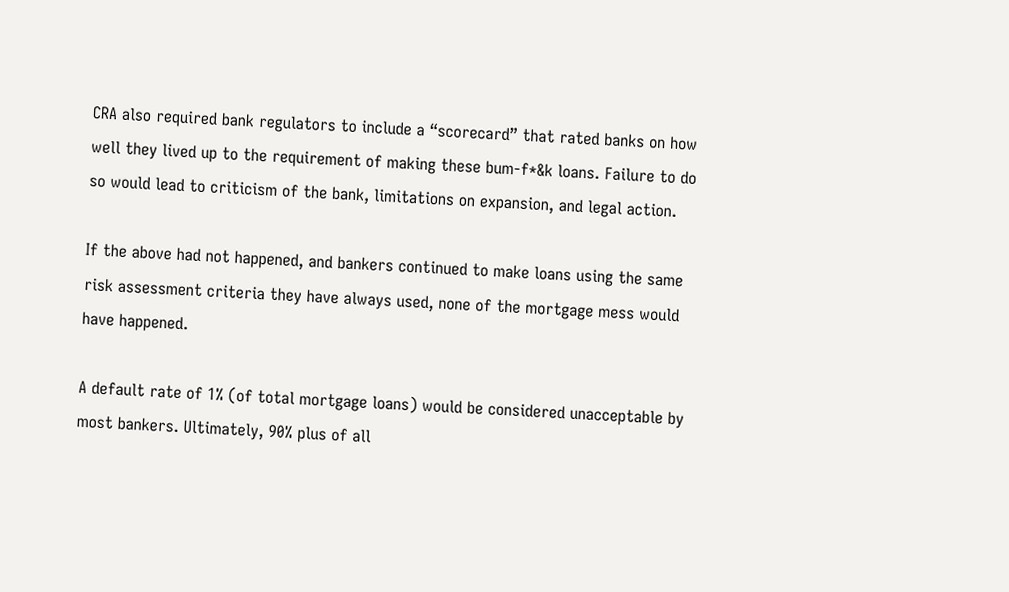CRA also required bank regulators to include a “scorecard” that rated banks on how well they lived up to the requirement of making these bum-f*&k loans. Failure to do so would lead to criticism of the bank, limitations on expansion, and legal action.

If the above had not happened, and bankers continued to make loans using the same risk assessment criteria they have always used, none of the mortgage mess would have happened.

A default rate of 1% (of total mortgage loans) would be considered unacceptable by most bankers. Ultimately, 90% plus of all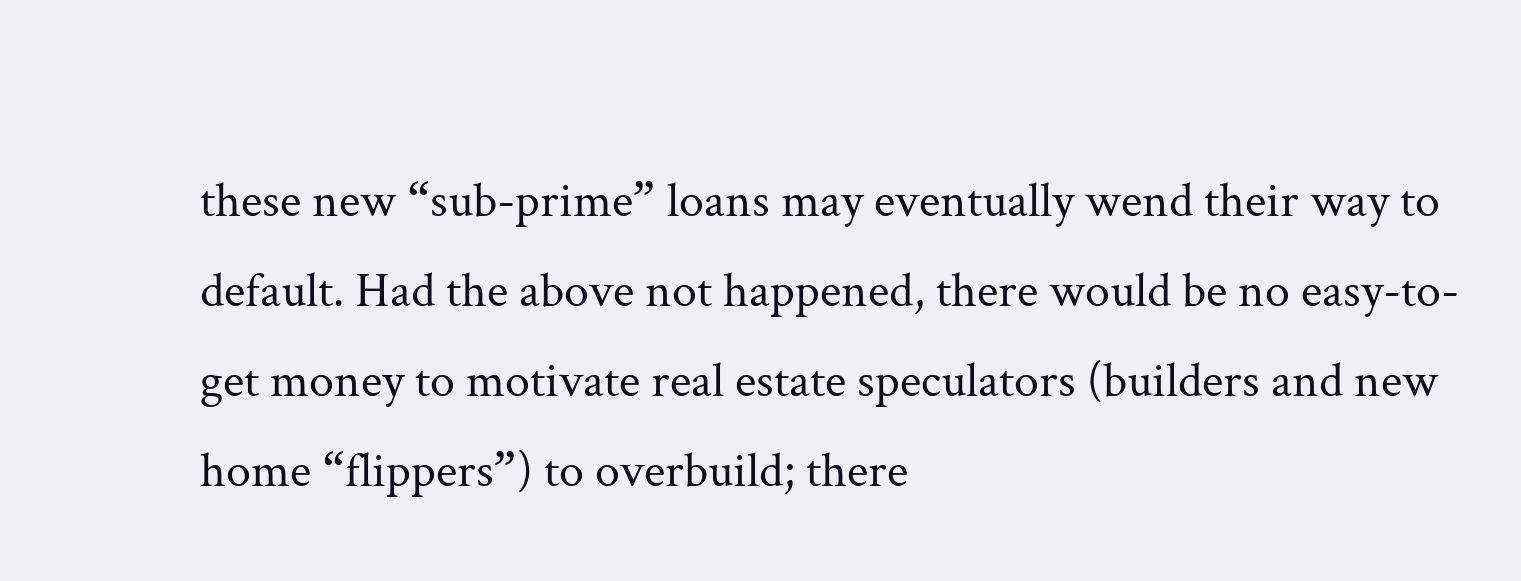these new “sub-prime” loans may eventually wend their way to default. Had the above not happened, there would be no easy-to-get money to motivate real estate speculators (builders and new home “flippers”) to overbuild; there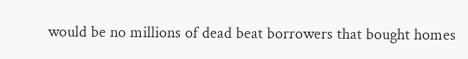would be no millions of dead beat borrowers that bought homes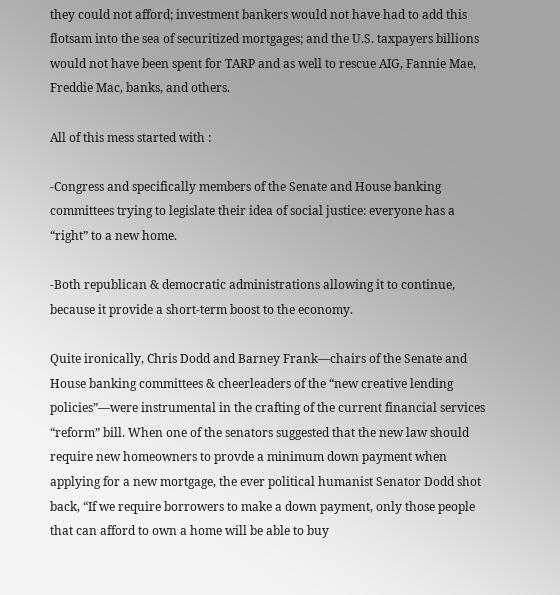they could not afford; investment bankers would not have had to add this flotsam into the sea of securitized mortgages; and the U.S. taxpayers billions would not have been spent for TARP and as well to rescue AIG, Fannie Mae, Freddie Mac, banks, and others.

All of this mess started with :

-Congress and specifically members of the Senate and House banking committees trying to legislate their idea of social justice: everyone has a “right” to a new home.

-Both republican & democratic administrations allowing it to continue, because it provide a short-term boost to the economy.

Quite ironically, Chris Dodd and Barney Frank—chairs of the Senate and House banking committees & cheerleaders of the “new creative lending policies”—were instrumental in the crafting of the current financial services “reform” bill. When one of the senators suggested that the new law should require new homeowners to provde a minimum down payment when applying for a new mortgage, the ever political humanist Senator Dodd shot back, “If we require borrowers to make a down payment, only those people that can afford to own a home will be able to buy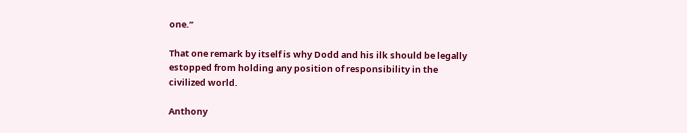one.”

That one remark by itself is why Dodd and his ilk should be legally estopped from holding any position of responsibility in the civilized world.

Anthony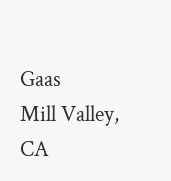Gaas
Mill Valley, CA